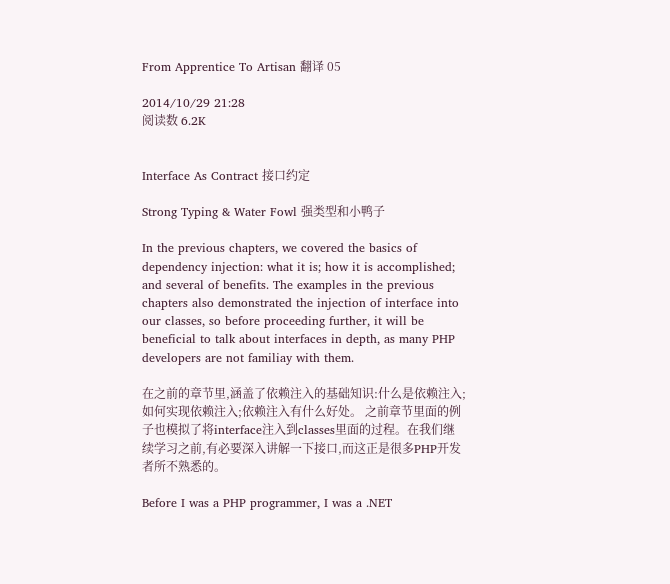From Apprentice To Artisan 翻译 05

2014/10/29 21:28
阅读数 6.2K


Interface As Contract 接口约定

Strong Typing & Water Fowl 强类型和小鸭子

In the previous chapters, we covered the basics of dependency injection: what it is; how it is accomplished; and several of benefits. The examples in the previous chapters also demonstrated the injection of interface into our classes, so before proceeding further, it will be beneficial to talk about interfaces in depth, as many PHP developers are not familiay with them.

在之前的章节里,涵盖了依赖注入的基础知识:什么是依赖注入;如何实现依赖注入;依赖注入有什么好处。 之前章节里面的例子也模拟了将interface注入到classes里面的过程。在我们继续学习之前,有必要深入讲解一下接口,而这正是很多PHP开发者所不熟悉的。

Before I was a PHP programmer, I was a .NET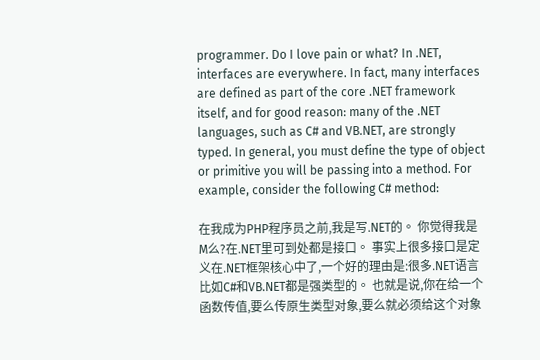programmer. Do I love pain or what? In .NET, interfaces are everywhere. In fact, many interfaces are defined as part of the core .NET framework itself, and for good reason: many of the .NET languages, such as C# and VB.NET, are strongly typed. In general, you must define the type of object or primitive you will be passing into a method. For example, consider the following C# method:

在我成为PHP程序员之前,我是写.NET的。 你觉得我是M么?在.NET里可到处都是接口。 事实上很多接口是定义在.NET框架核心中了,一个好的理由是:很多.NET语言比如C#和VB.NET都是强类型的。 也就是说,你在给一个函数传值,要么传原生类型对象,要么就必须给这个对象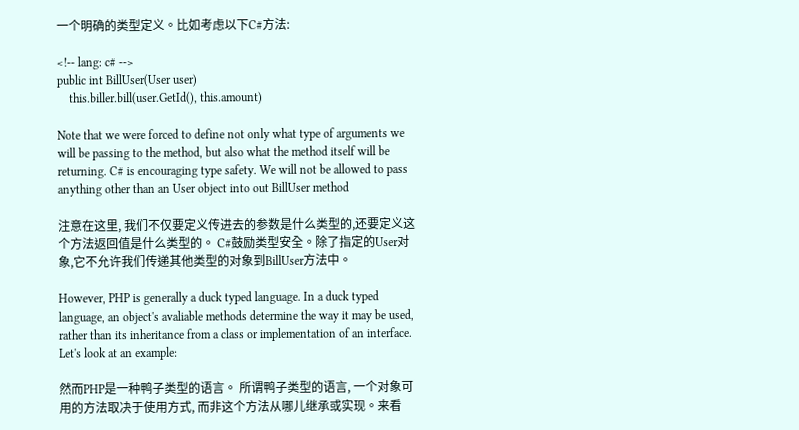一个明确的类型定义。比如考虑以下C#方法:

<!-- lang: c# -->
public int BillUser(User user)
    this.biller.bill(user.GetId(), this.amount)

Note that we were forced to define not only what type of arguments we will be passing to the method, but also what the method itself will be returning. C# is encouraging type safety. We will not be allowed to pass anything other than an User object into out BillUser method

注意在这里, 我们不仅要定义传进去的参数是什么类型的,还要定义这个方法返回值是什么类型的。 C#鼓励类型安全。除了指定的User对象,它不允许我们传递其他类型的对象到BillUser方法中。

However, PHP is generally a duck typed language. In a duck typed language, an object's avaliable methods determine the way it may be used, rather than its inheritance from a class or implementation of an interface. Let's look at an example:

然而PHP是一种鸭子类型的语言。 所谓鸭子类型的语言, 一个对象可用的方法取决于使用方式, 而非这个方法从哪儿继承或实现。来看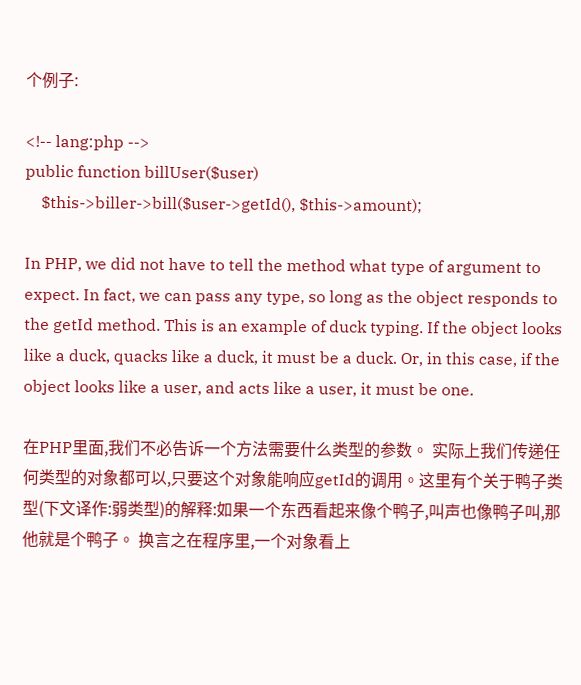个例子:

<!-- lang:php -->
public function billUser($user)
    $this->biller->bill($user->getId(), $this->amount);

In PHP, we did not have to tell the method what type of argument to expect. In fact, we can pass any type, so long as the object responds to the getId method. This is an example of duck typing. If the object looks like a duck, quacks like a duck, it must be a duck. Or, in this case, if the object looks like a user, and acts like a user, it must be one.

在PHP里面,我们不必告诉一个方法需要什么类型的参数。 实际上我们传递任何类型的对象都可以,只要这个对象能响应getId的调用。这里有个关于鸭子类型(下文译作:弱类型)的解释:如果一个东西看起来像个鸭子,叫声也像鸭子叫,那他就是个鸭子。 换言之在程序里,一个对象看上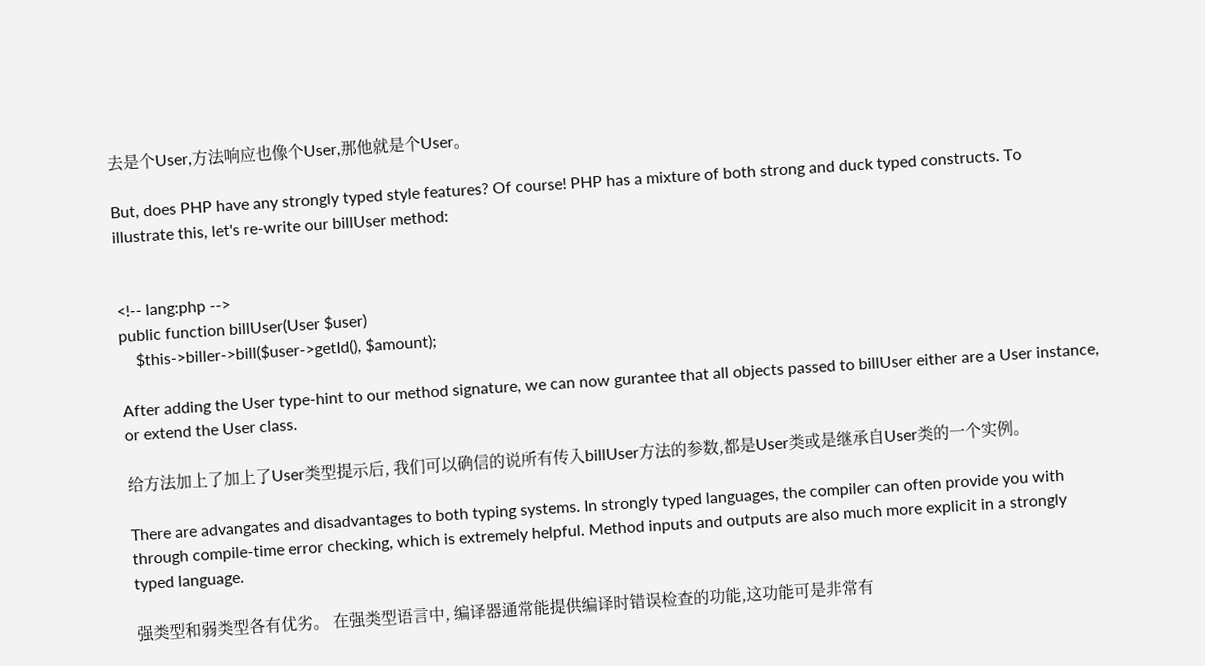去是个User,方法响应也像个User,那他就是个User。

But, does PHP have any strongly typed style features? Of course! PHP has a mixture of both strong and duck typed constructs. To illustrate this, let's re-write our billUser method:


<!-- lang:php -->
public function billUser(User $user)
    $this->biller->bill($user->getId(), $amount);

After adding the User type-hint to our method signature, we can now gurantee that all objects passed to billUser either are a User instance, or extend the User class.

给方法加上了加上了User类型提示后, 我们可以确信的说所有传入billUser方法的参数,都是User类或是继承自User类的一个实例。

There are advangates and disadvantages to both typing systems. In strongly typed languages, the compiler can often provide you with through compile-time error checking, which is extremely helpful. Method inputs and outputs are also much more explicit in a strongly typed language.

强类型和弱类型各有优劣。 在强类型语言中, 编译器通常能提供编译时错误检查的功能,这功能可是非常有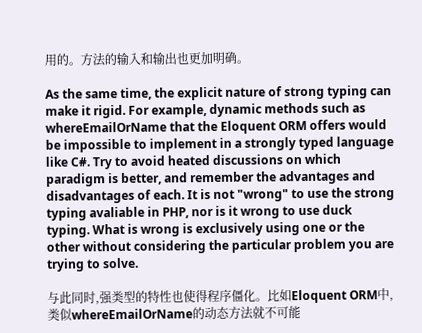用的。方法的输入和输出也更加明确。

As the same time, the explicit nature of strong typing can make it rigid. For example, dynamic methods such as whereEmailOrName that the Eloquent ORM offers would be impossible to implement in a strongly typed language like C#. Try to avoid heated discussions on which paradigm is better, and remember the advantages and disadvantages of each. It is not "wrong" to use the strong typing avaliable in PHP, nor is it wrong to use duck typing. What is wrong is exclusively using one or the other without considering the particular problem you are trying to solve.

与此同时,强类型的特性也使得程序僵化。比如Eloquent ORM中,类似whereEmailOrName的动态方法就不可能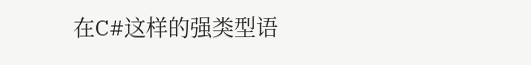在C#这样的强类型语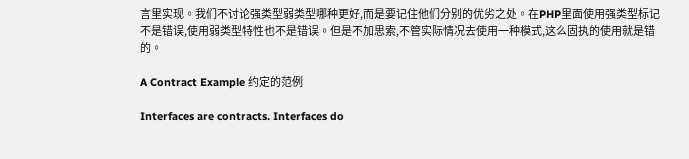言里实现。我们不讨论强类型弱类型哪种更好,而是要记住他们分别的优劣之处。在PHP里面使用强类型标记不是错误,使用弱类型特性也不是错误。但是不加思索,不管实际情况去使用一种模式,这么固执的使用就是错的。

A Contract Example 约定的范例

Interfaces are contracts. Interfaces do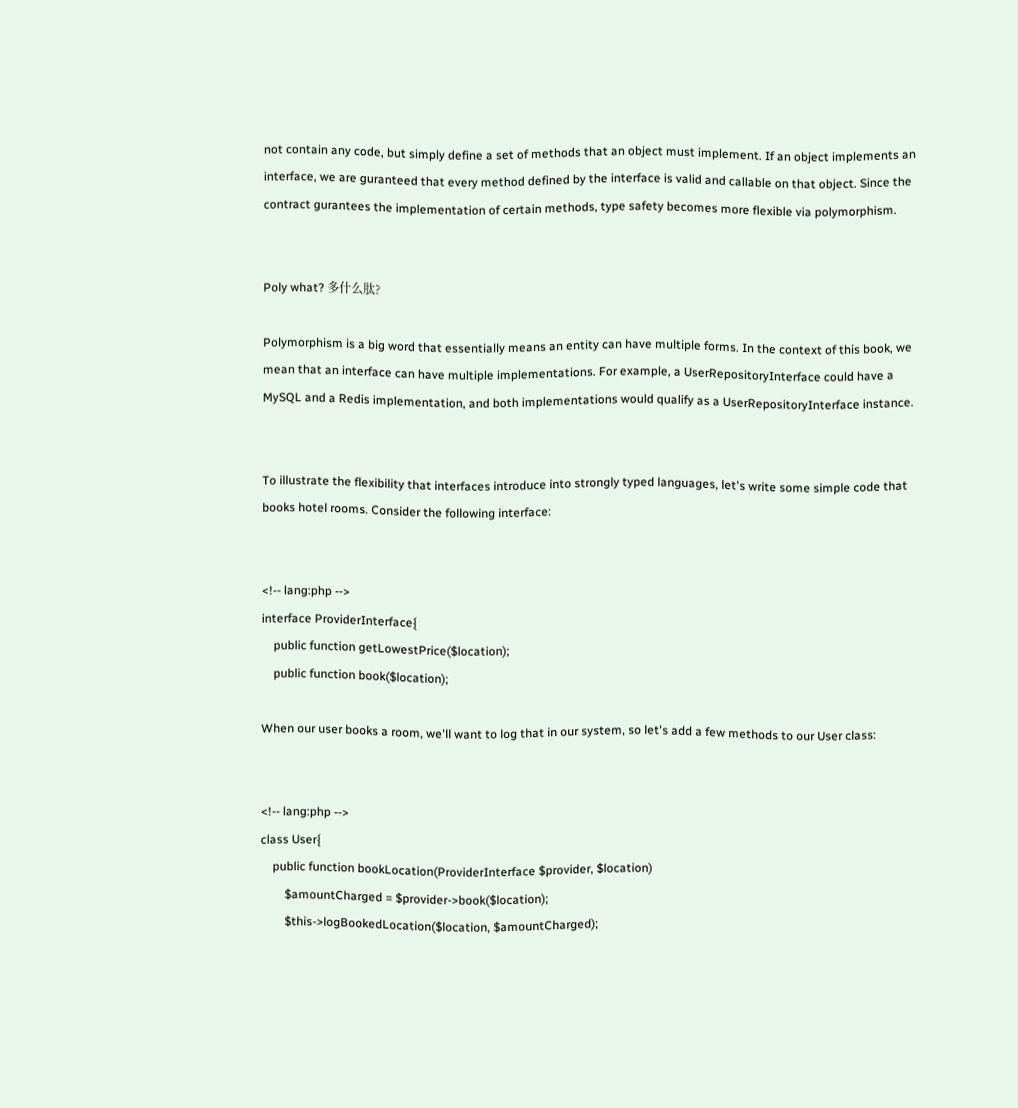not contain any code, but simply define a set of methods that an object must implement. If an object implements an interface, we are guranteed that every method defined by the interface is valid and callable on that object. Since the contract gurantees the implementation of certain methods, type safety becomes more flexible via polymorphism.


Poly what? 多什么肽?

Polymorphism is a big word that essentially means an entity can have multiple forms. In the context of this book, we mean that an interface can have multiple implementations. For example, a UserRepositoryInterface could have a MySQL and a Redis implementation, and both implementations would qualify as a UserRepositoryInterface instance.


To illustrate the flexibility that interfaces introduce into strongly typed languages, let's write some simple code that books hotel rooms. Consider the following interface:


<!-- lang:php -->
interface ProviderInterface{
    public function getLowestPrice($location);
    public function book($location);

When our user books a room, we'll want to log that in our system, so let's add a few methods to our User class:


<!-- lang:php -->
class User{
    public function bookLocation(ProviderInterface $provider, $location)
        $amountCharged = $provider->book($location);
        $this->logBookedLocation($location, $amountCharged);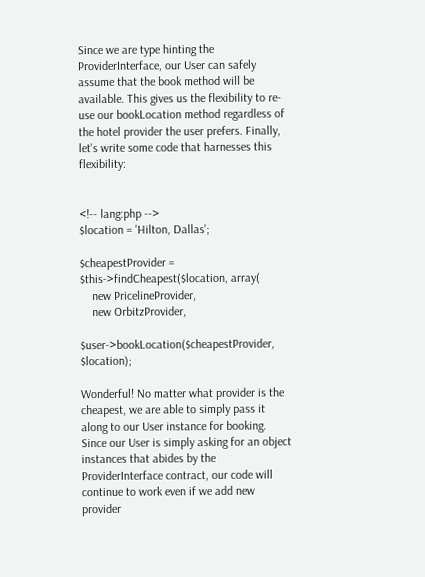Since we are type hinting the ProviderInterface, our User can safely assume that the book method will be available. This gives us the flexibility to re-use our bookLocation method regardless of the hotel provider the user prefers. Finally, let's write some code that harnesses this flexibility:


<!-- lang:php -->
$location = 'Hilton, Dallas';

$cheapestProvider = $this->findCheapest($location, array(
    new PricelineProvider,
    new OrbitzProvider,

$user->bookLocation($cheapestProvider, $location);

Wonderful! No matter what provider is the cheapest, we are able to simply pass it along to our User instance for booking. Since our User is simply asking for an object instances that abides by the ProviderInterface contract, our code will continue to work even if we add new provider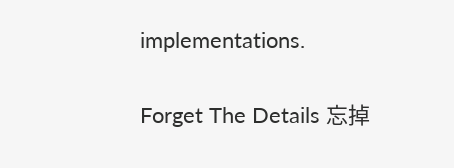implementations.


Forget The Details 忘掉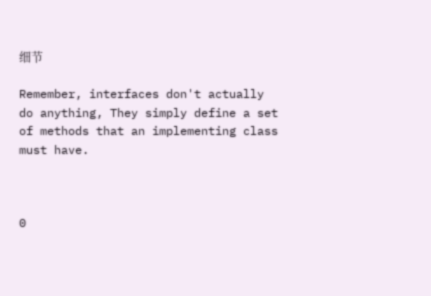细节

Remember, interfaces don't actually do anything, They simply define a set of methods that an implementing class must have.



0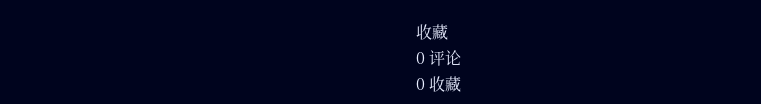收藏
0 评论
0 收藏